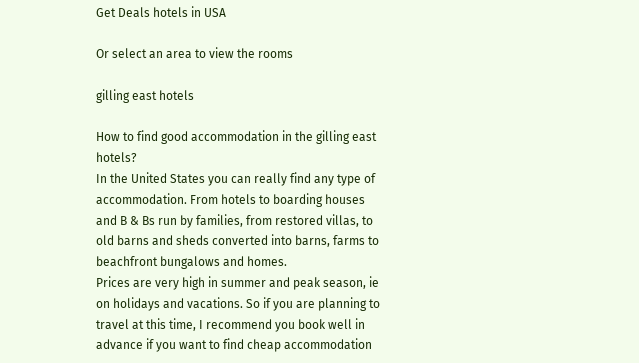Get Deals hotels in USA

Or select an area to view the rooms

gilling east hotels

How to find good accommodation in the gilling east hotels?
In the United States you can really find any type of accommodation. From hotels to boarding houses and B & Bs run by families, from restored villas, to old barns and sheds converted into barns, farms to beachfront bungalows and homes.
Prices are very high in summer and peak season, ie on holidays and vacations. So if you are planning to travel at this time, I recommend you book well in advance if you want to find cheap accommodation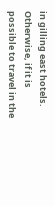in gilling east hotels. Otherwise, if it is possible to travel in the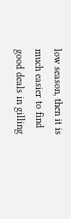low season, then it is much easier to find good deals in gilling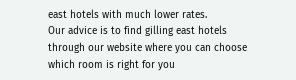east hotels with much lower rates.
Our advice is to find gilling east hotels through our website where you can choose which room is right for you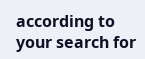according to your search for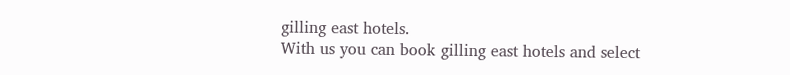gilling east hotels.
With us you can book gilling east hotels and select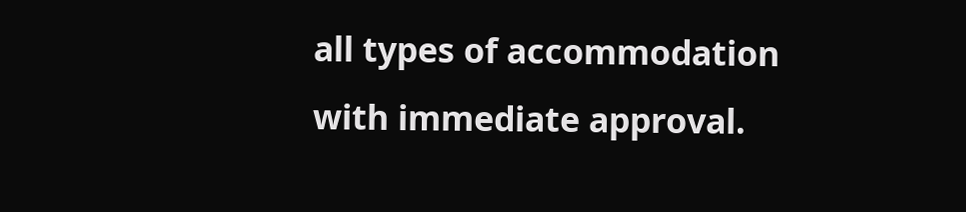all types of accommodation with immediate approval.